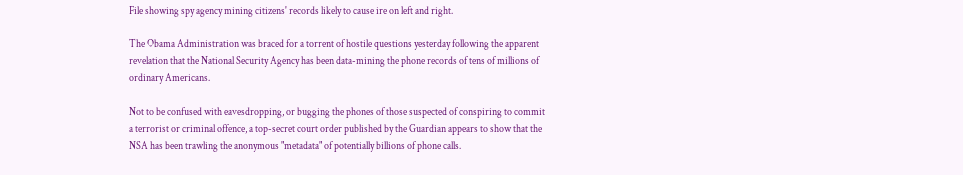File showing spy agency mining citizens' records likely to cause ire on left and right.

The Obama Administration was braced for a torrent of hostile questions yesterday following the apparent revelation that the National Security Agency has been data-mining the phone records of tens of millions of ordinary Americans.

Not to be confused with eavesdropping, or bugging the phones of those suspected of conspiring to commit a terrorist or criminal offence, a top-secret court order published by the Guardian appears to show that the NSA has been trawling the anonymous "metadata" of potentially billions of phone calls.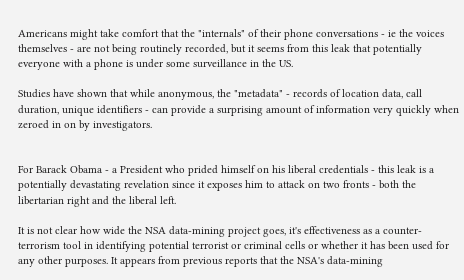Americans might take comfort that the "internals" of their phone conversations - ie the voices themselves - are not being routinely recorded, but it seems from this leak that potentially everyone with a phone is under some surveillance in the US.

Studies have shown that while anonymous, the "metadata" - records of location data, call duration, unique identifiers - can provide a surprising amount of information very quickly when zeroed in on by investigators.


For Barack Obama - a President who prided himself on his liberal credentials - this leak is a potentially devastating revelation since it exposes him to attack on two fronts - both the libertarian right and the liberal left.

It is not clear how wide the NSA data-mining project goes, it's effectiveness as a counter-terrorism tool in identifying potential terrorist or criminal cells or whether it has been used for any other purposes. It appears from previous reports that the NSA's data-mining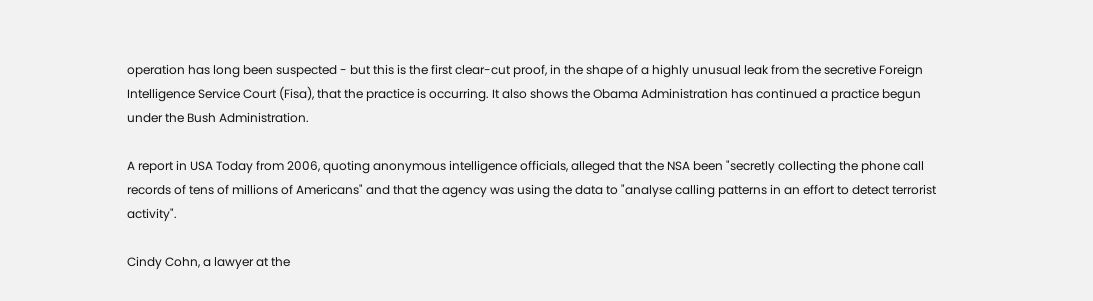operation has long been suspected - but this is the first clear-cut proof, in the shape of a highly unusual leak from the secretive Foreign Intelligence Service Court (Fisa), that the practice is occurring. It also shows the Obama Administration has continued a practice begun under the Bush Administration.

A report in USA Today from 2006, quoting anonymous intelligence officials, alleged that the NSA been "secretly collecting the phone call records of tens of millions of Americans" and that the agency was using the data to "analyse calling patterns in an effort to detect terrorist activity".

Cindy Cohn, a lawyer at the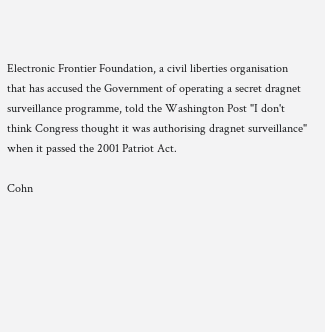Electronic Frontier Foundation, a civil liberties organisation that has accused the Government of operating a secret dragnet surveillance programme, told the Washington Post "I don't think Congress thought it was authorising dragnet surveillance" when it passed the 2001 Patriot Act.

Cohn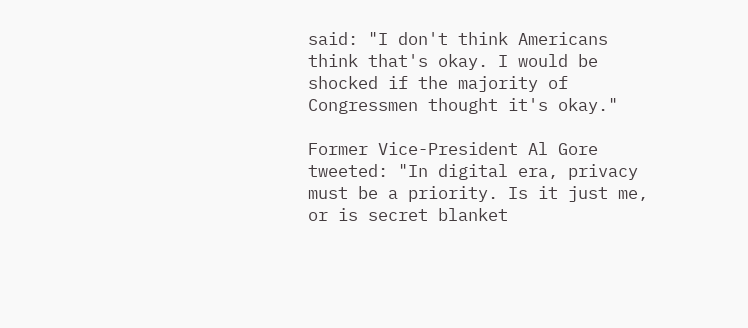said: "I don't think Americans think that's okay. I would be shocked if the majority of Congressmen thought it's okay."

Former Vice-President Al Gore tweeted: "In digital era, privacy must be a priority. Is it just me, or is secret blanket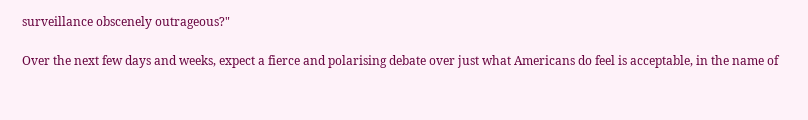surveillance obscenely outrageous?"

Over the next few days and weeks, expect a fierce and polarising debate over just what Americans do feel is acceptable, in the name of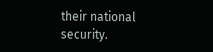their national security.